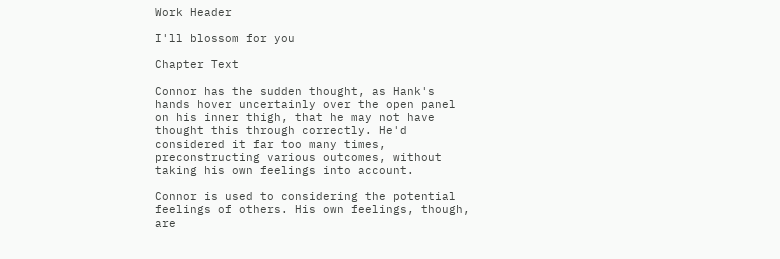Work Header

I'll blossom for you

Chapter Text

Connor has the sudden thought, as Hank's hands hover uncertainly over the open panel on his inner thigh, that he may not have thought this through correctly. He'd considered it far too many times, preconstructing various outcomes, without taking his own feelings into account.

Connor is used to considering the potential feelings of others. His own feelings, though, are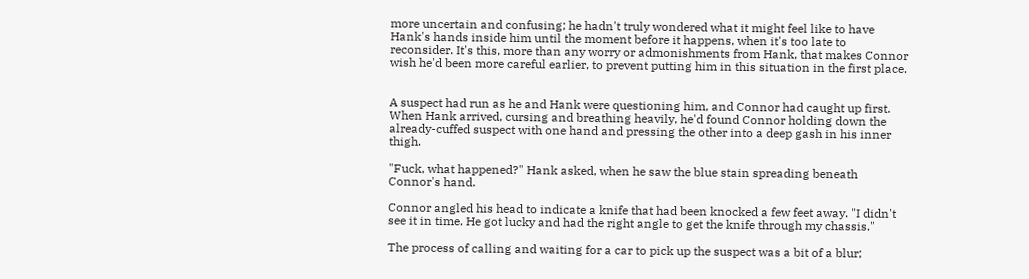more uncertain and confusing; he hadn't truly wondered what it might feel like to have Hank's hands inside him until the moment before it happens, when it's too late to reconsider. It's this, more than any worry or admonishments from Hank, that makes Connor wish he'd been more careful earlier, to prevent putting him in this situation in the first place.


A suspect had run as he and Hank were questioning him, and Connor had caught up first. When Hank arrived, cursing and breathing heavily, he'd found Connor holding down the already-cuffed suspect with one hand and pressing the other into a deep gash in his inner thigh.

"Fuck, what happened?" Hank asked, when he saw the blue stain spreading beneath Connor's hand.

Connor angled his head to indicate a knife that had been knocked a few feet away. "I didn't see it in time. He got lucky and had the right angle to get the knife through my chassis."

The process of calling and waiting for a car to pick up the suspect was a bit of a blur;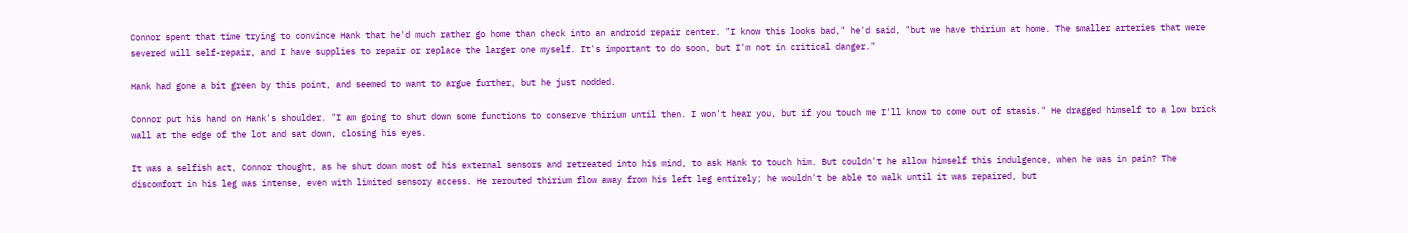Connor spent that time trying to convince Hank that he'd much rather go home than check into an android repair center. "I know this looks bad," he'd said, "but we have thirium at home. The smaller arteries that were severed will self-repair, and I have supplies to repair or replace the larger one myself. It's important to do soon, but I'm not in critical danger."

Hank had gone a bit green by this point, and seemed to want to argue further, but he just nodded.

Connor put his hand on Hank's shoulder. "I am going to shut down some functions to conserve thirium until then. I won't hear you, but if you touch me I'll know to come out of stasis." He dragged himself to a low brick wall at the edge of the lot and sat down, closing his eyes.

It was a selfish act, Connor thought, as he shut down most of his external sensors and retreated into his mind, to ask Hank to touch him. But couldn't he allow himself this indulgence, when he was in pain? The discomfort in his leg was intense, even with limited sensory access. He rerouted thirium flow away from his left leg entirely; he wouldn't be able to walk until it was repaired, but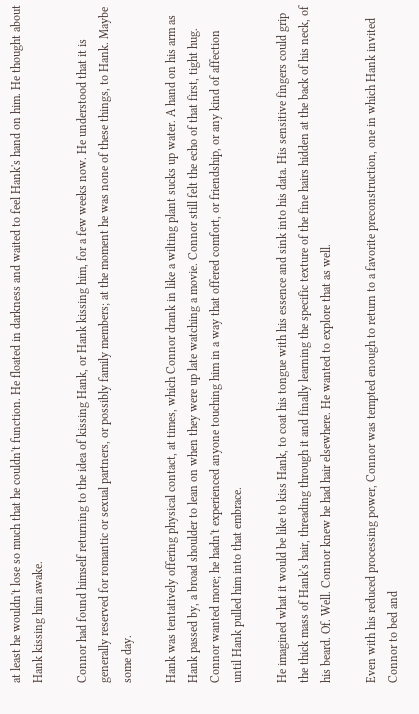at least he wouldn't lose so much that he couldn't function. He floated in darkness and waited to feel Hank's hand on him. He thought about Hank kissing him awake.

Connor had found himself returning to the idea of kissing Hank, or Hank kissing him, for a few weeks now. He understood that it is generally reserved for romantic or sexual partners, or possibly family members; at the moment he was none of these things, to Hank. Maybe some day.

Hank was tentatively offering physical contact, at times, which Connor drank in like a wilting plant sucks up water. A hand on his arm as Hank passed by, a broad shoulder to lean on when they were up late watching a movie. Connor still felt the echo of that first, tight hug. Connor wanted more; he hadn't experienced anyone touching him in a way that offered comfort, or friendship, or any kind of affection until Hank pulled him into that embrace.

He imagined what it would be like to kiss Hank, to coat his tongue with his essence and sink into his data. His sensitive fingers could grip the thick mass of Hank's hair, threading through it and finally learning the specific texture of the fine hairs hidden at the back of his neck, of his beard. Of. Well. Connor knew he had hair elsewhere. He wanted to explore that as well.

Even with his reduced processing power, Connor was tempted enough to return to a favorite preconstruction, one in which Hank invited Connor to bed and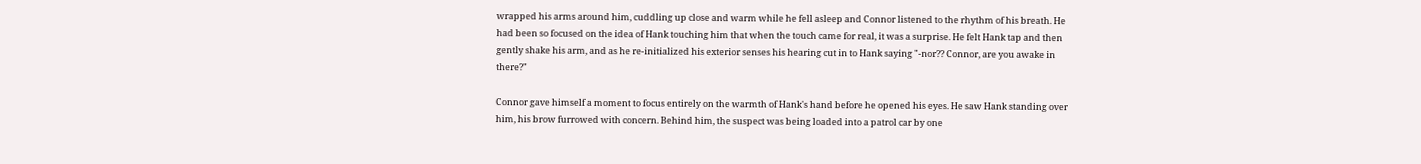wrapped his arms around him, cuddling up close and warm while he fell asleep and Connor listened to the rhythm of his breath. He had been so focused on the idea of Hank touching him that when the touch came for real, it was a surprise. He felt Hank tap and then gently shake his arm, and as he re-initialized his exterior senses his hearing cut in to Hank saying "-nor?? Connor, are you awake in there?"

Connor gave himself a moment to focus entirely on the warmth of Hank's hand before he opened his eyes. He saw Hank standing over him, his brow furrowed with concern. Behind him, the suspect was being loaded into a patrol car by one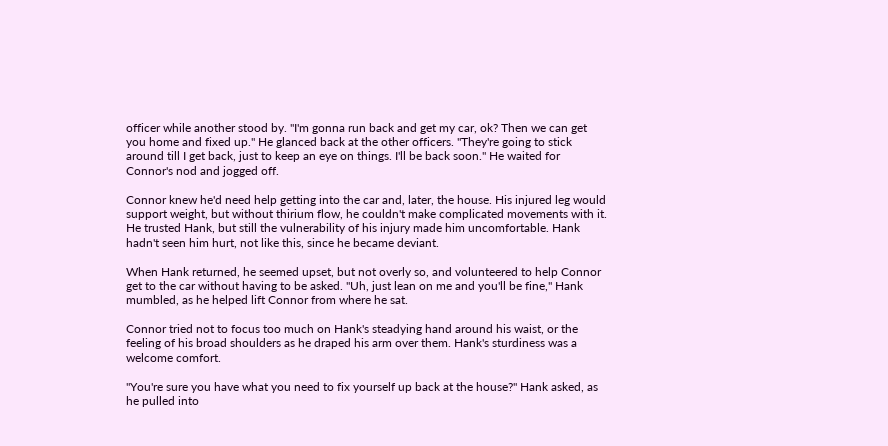officer while another stood by. "I'm gonna run back and get my car, ok? Then we can get you home and fixed up." He glanced back at the other officers. "They're going to stick around till I get back, just to keep an eye on things. I'll be back soon." He waited for Connor's nod and jogged off.

Connor knew he'd need help getting into the car and, later, the house. His injured leg would support weight, but without thirium flow, he couldn't make complicated movements with it. He trusted Hank, but still the vulnerability of his injury made him uncomfortable. Hank hadn't seen him hurt, not like this, since he became deviant.

When Hank returned, he seemed upset, but not overly so, and volunteered to help Connor get to the car without having to be asked. "Uh, just lean on me and you'll be fine," Hank mumbled, as he helped lift Connor from where he sat.

Connor tried not to focus too much on Hank's steadying hand around his waist, or the feeling of his broad shoulders as he draped his arm over them. Hank's sturdiness was a welcome comfort.

"You're sure you have what you need to fix yourself up back at the house?" Hank asked, as he pulled into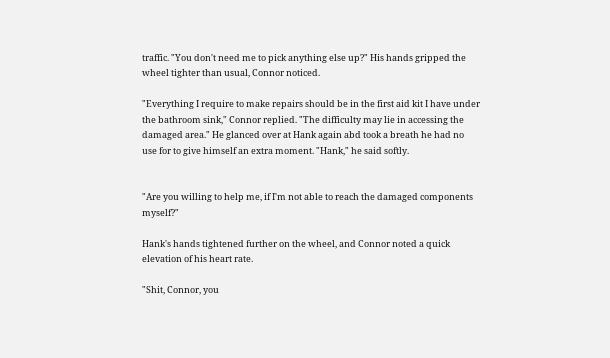traffic. "You don't need me to pick anything else up?" His hands gripped the wheel tighter than usual, Connor noticed.

"Everything I require to make repairs should be in the first aid kit I have under the bathroom sink," Connor replied. "The difficulty may lie in accessing the damaged area." He glanced over at Hank again abd took a breath he had no use for to give himself an extra moment. "Hank," he said softly.


"Are you willing to help me, if I'm not able to reach the damaged components myself?"

Hank's hands tightened further on the wheel, and Connor noted a quick elevation of his heart rate.

"Shit, Connor, you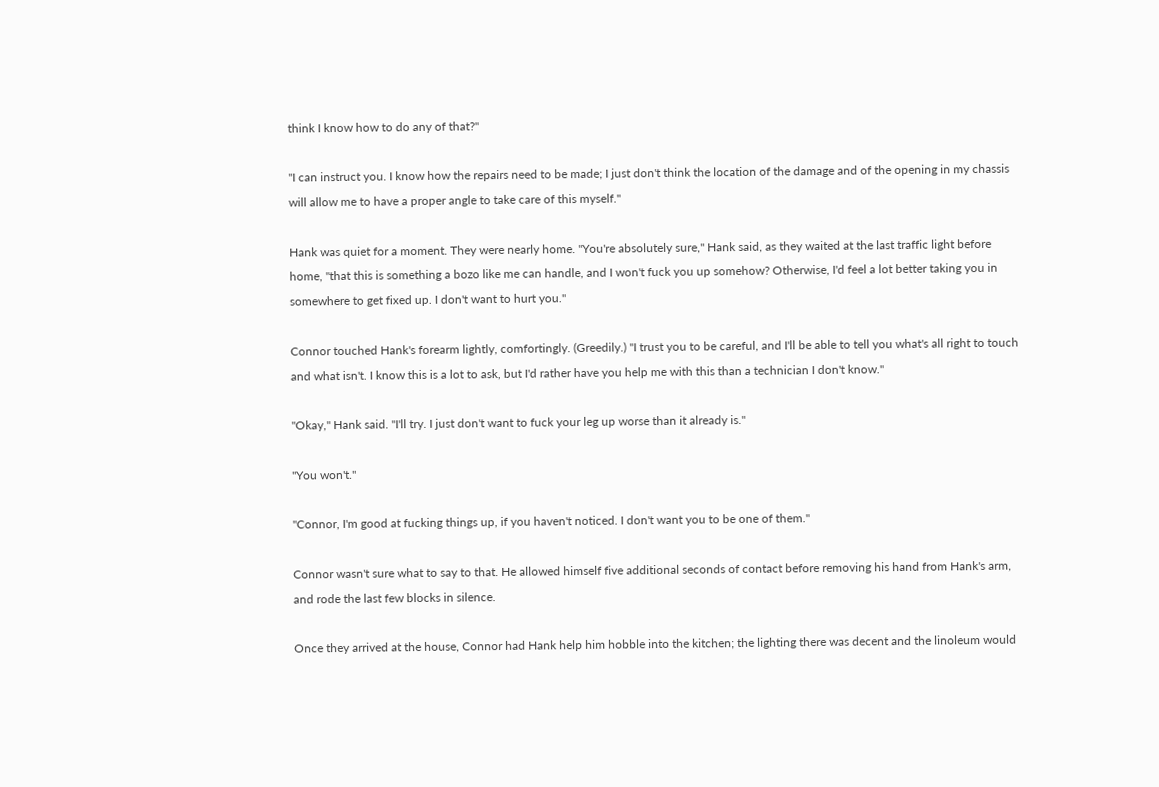think I know how to do any of that?"

"I can instruct you. I know how the repairs need to be made; I just don't think the location of the damage and of the opening in my chassis will allow me to have a proper angle to take care of this myself."

Hank was quiet for a moment. They were nearly home. "You're absolutely sure," Hank said, as they waited at the last traffic light before home, "that this is something a bozo like me can handle, and I won't fuck you up somehow? Otherwise, I'd feel a lot better taking you in somewhere to get fixed up. I don't want to hurt you."

Connor touched Hank's forearm lightly, comfortingly. (Greedily.) "I trust you to be careful, and I'll be able to tell you what's all right to touch and what isn't. I know this is a lot to ask, but I'd rather have you help me with this than a technician I don't know."

"Okay," Hank said. "I'll try. I just don't want to fuck your leg up worse than it already is."

"You won't."

"Connor, I'm good at fucking things up, if you haven't noticed. I don't want you to be one of them."

Connor wasn't sure what to say to that. He allowed himself five additional seconds of contact before removing his hand from Hank's arm, and rode the last few blocks in silence.

Once they arrived at the house, Connor had Hank help him hobble into the kitchen; the lighting there was decent and the linoleum would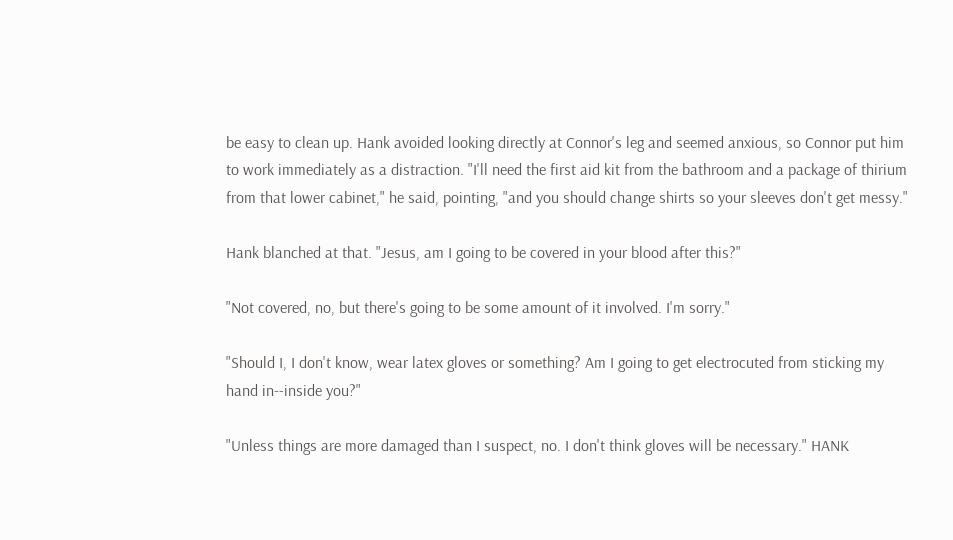be easy to clean up. Hank avoided looking directly at Connor's leg and seemed anxious, so Connor put him to work immediately as a distraction. "I'll need the first aid kit from the bathroom and a package of thirium from that lower cabinet," he said, pointing, "and you should change shirts so your sleeves don't get messy."

Hank blanched at that. "Jesus, am I going to be covered in your blood after this?"

"Not covered, no, but there's going to be some amount of it involved. I'm sorry."

"Should I, I don't know, wear latex gloves or something? Am I going to get electrocuted from sticking my hand in--inside you?"

"Unless things are more damaged than I suspect, no. I don't think gloves will be necessary." HANK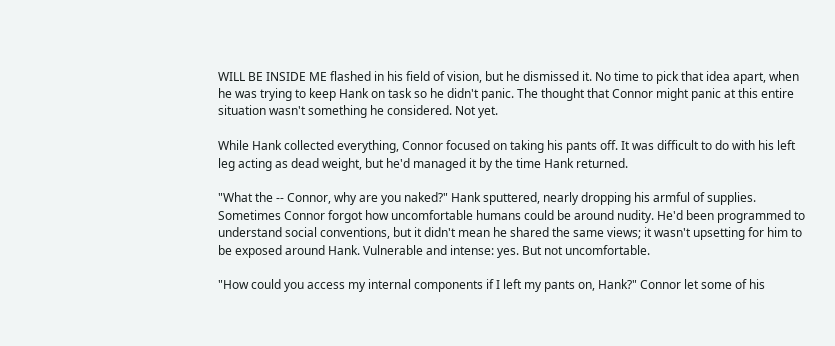WILL BE INSIDE ME flashed in his field of vision, but he dismissed it. No time to pick that idea apart, when he was trying to keep Hank on task so he didn't panic. The thought that Connor might panic at this entire situation wasn't something he considered. Not yet.

While Hank collected everything, Connor focused on taking his pants off. It was difficult to do with his left leg acting as dead weight, but he'd managed it by the time Hank returned.

"What the -- Connor, why are you naked?" Hank sputtered, nearly dropping his armful of supplies. Sometimes Connor forgot how uncomfortable humans could be around nudity. He'd been programmed to understand social conventions, but it didn't mean he shared the same views; it wasn't upsetting for him to be exposed around Hank. Vulnerable and intense: yes. But not uncomfortable.

"How could you access my internal components if I left my pants on, Hank?" Connor let some of his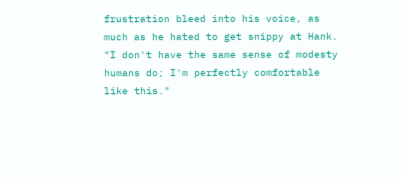frustration bleed into his voice, as much as he hated to get snippy at Hank. "I don't have the same sense of modesty humans do; I'm perfectly comfortable like this."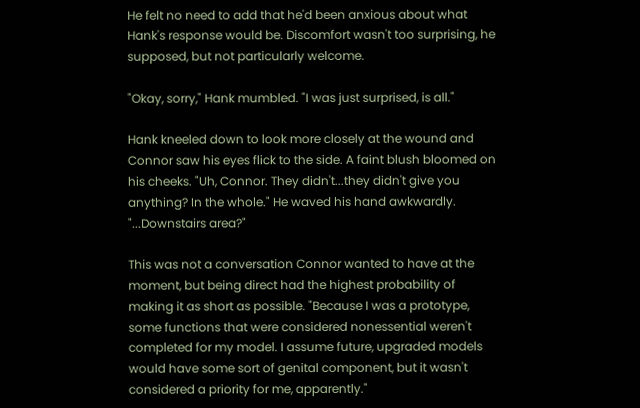He felt no need to add that he'd been anxious about what Hank's response would be. Discomfort wasn't too surprising, he supposed, but not particularly welcome.

"Okay, sorry," Hank mumbled. "I was just surprised, is all."

Hank kneeled down to look more closely at the wound and Connor saw his eyes flick to the side. A faint blush bloomed on his cheeks. "Uh, Connor. They didn't...they didn't give you anything? In the whole." He waved his hand awkwardly. "...Downstairs area?"

This was not a conversation Connor wanted to have at the moment, but being direct had the highest probability of making it as short as possible. "Because I was a prototype, some functions that were considered nonessential weren't completed for my model. I assume future, upgraded models would have some sort of genital component, but it wasn't considered a priority for me, apparently."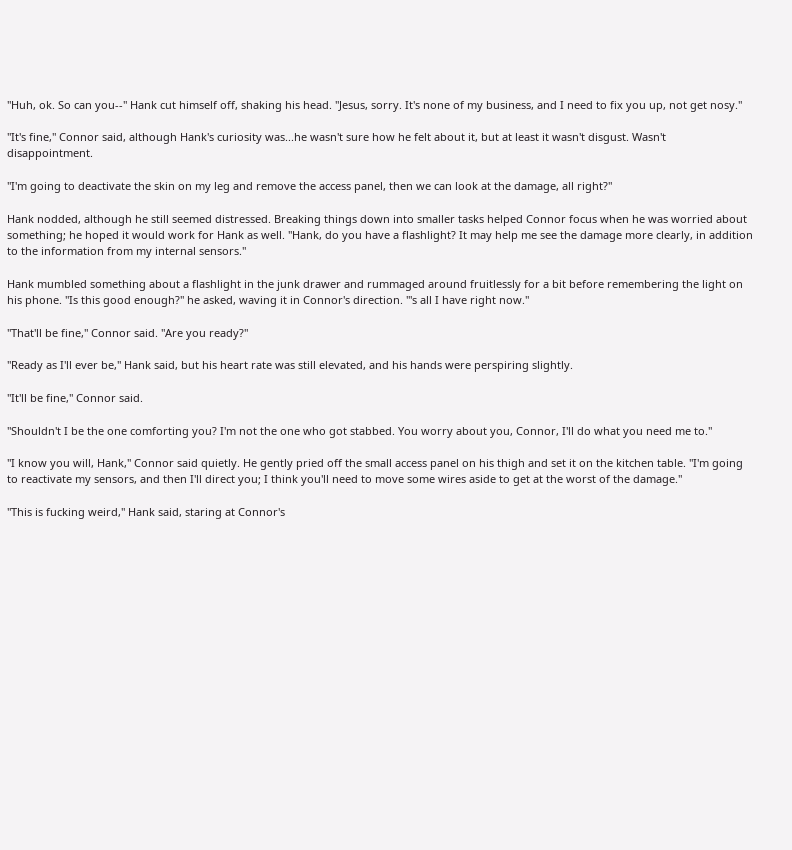"Huh, ok. So can you--" Hank cut himself off, shaking his head. "Jesus, sorry. It's none of my business, and I need to fix you up, not get nosy."

"It's fine," Connor said, although Hank's curiosity was...he wasn't sure how he felt about it, but at least it wasn't disgust. Wasn't disappointment.

"I'm going to deactivate the skin on my leg and remove the access panel, then we can look at the damage, all right?"

Hank nodded, although he still seemed distressed. Breaking things down into smaller tasks helped Connor focus when he was worried about something; he hoped it would work for Hank as well. "Hank, do you have a flashlight? It may help me see the damage more clearly, in addition to the information from my internal sensors."

Hank mumbled something about a flashlight in the junk drawer and rummaged around fruitlessly for a bit before remembering the light on his phone. "Is this good enough?" he asked, waving it in Connor's direction. "'s all I have right now."

"That'll be fine," Connor said. "Are you ready?"

"Ready as I'll ever be," Hank said, but his heart rate was still elevated, and his hands were perspiring slightly.

"It'll be fine," Connor said.

"Shouldn't I be the one comforting you? I'm not the one who got stabbed. You worry about you, Connor, I'll do what you need me to."

"I know you will, Hank," Connor said quietly. He gently pried off the small access panel on his thigh and set it on the kitchen table. "I'm going to reactivate my sensors, and then I'll direct you; I think you'll need to move some wires aside to get at the worst of the damage."

"This is fucking weird," Hank said, staring at Connor's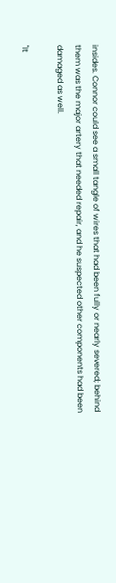insides. Connor could see a small tangle of wires that had been fully or nearly severed; behind them was the major artery that needed repair, and he suspected other components had been damaged as well.

"It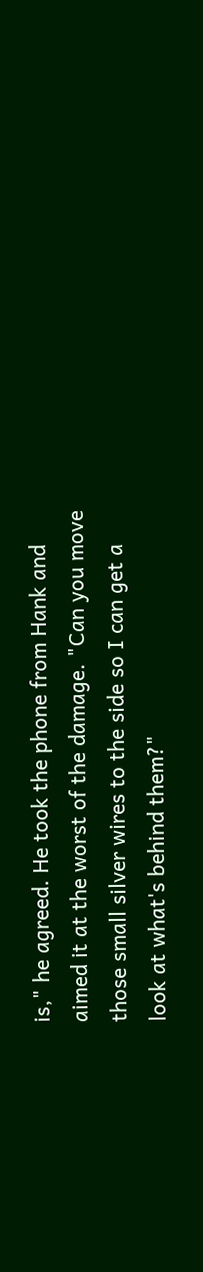is," he agreed. He took the phone from Hank and aimed it at the worst of the damage. "Can you move those small silver wires to the side so I can get a look at what's behind them?"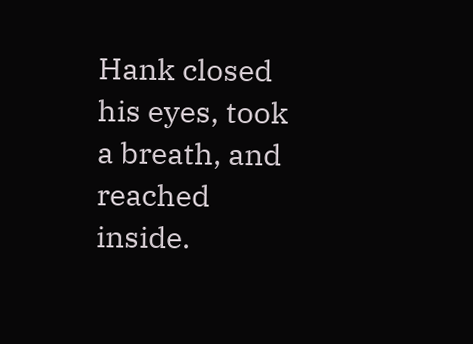Hank closed his eyes, took a breath, and reached inside.